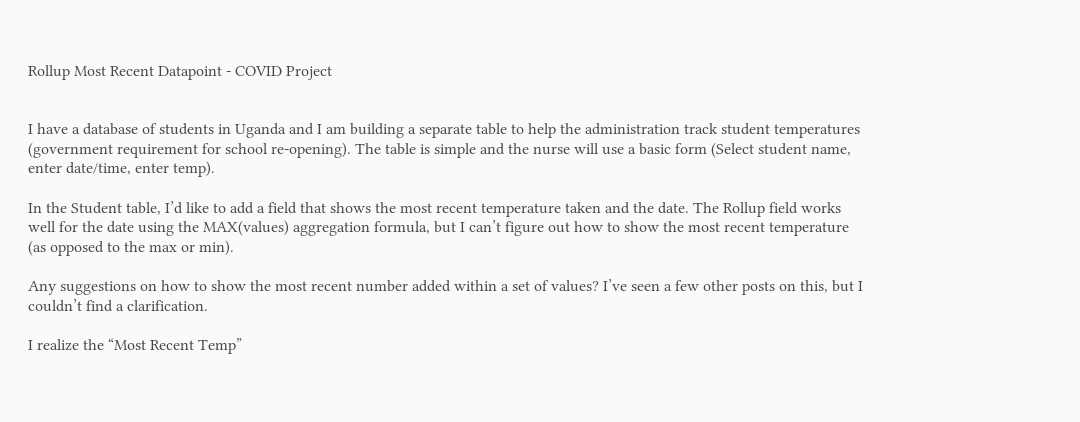Rollup Most Recent Datapoint - COVID Project


I have a database of students in Uganda and I am building a separate table to help the administration track student temperatures (government requirement for school re-opening). The table is simple and the nurse will use a basic form (Select student name, enter date/time, enter temp).

In the Student table, I’d like to add a field that shows the most recent temperature taken and the date. The Rollup field works well for the date using the MAX(values) aggregation formula, but I can’t figure out how to show the most recent temperature (as opposed to the max or min).

Any suggestions on how to show the most recent number added within a set of values? I’ve seen a few other posts on this, but I couldn’t find a clarification.

I realize the “Most Recent Temp”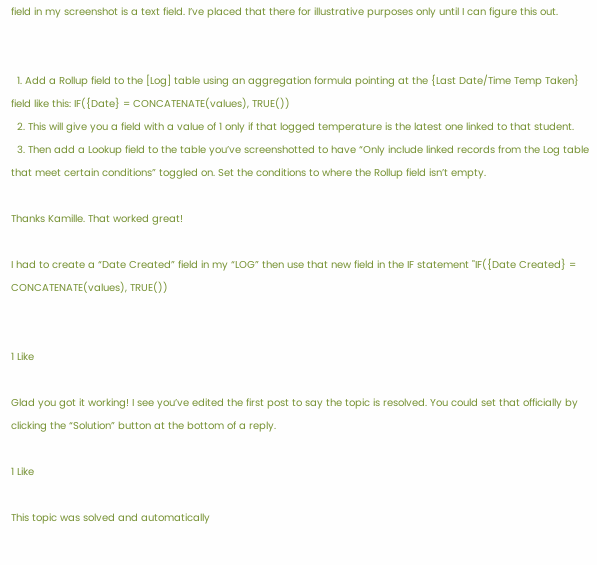field in my screenshot is a text field. I’ve placed that there for illustrative purposes only until I can figure this out.


  1. Add a Rollup field to the [Log] table using an aggregation formula pointing at the {Last Date/Time Temp Taken} field like this: IF({Date} = CONCATENATE(values), TRUE())
  2. This will give you a field with a value of 1 only if that logged temperature is the latest one linked to that student.
  3. Then add a Lookup field to the table you’ve screenshotted to have “Only include linked records from the Log table that meet certain conditions” toggled on. Set the conditions to where the Rollup field isn’t empty.

Thanks Kamille. That worked great!

I had to create a “Date Created” field in my “LOG” then use that new field in the IF statement "IF({Date Created} = CONCATENATE(values), TRUE())


1 Like

Glad you got it working! I see you’ve edited the first post to say the topic is resolved. You could set that officially by clicking the “Solution” button at the bottom of a reply.

1 Like

This topic was solved and automatically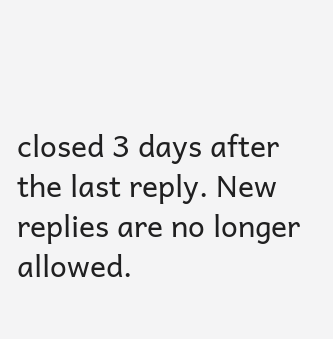closed 3 days after the last reply. New replies are no longer allowed.